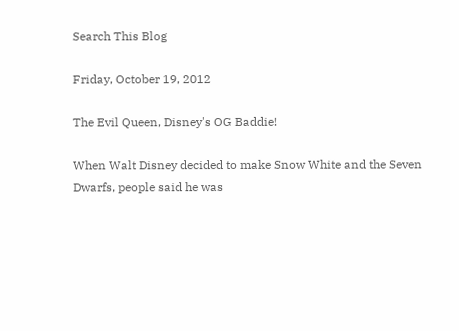Search This Blog

Friday, October 19, 2012

The Evil Queen, Disney's OG Baddie!

When Walt Disney decided to make Snow White and the Seven Dwarfs, people said he was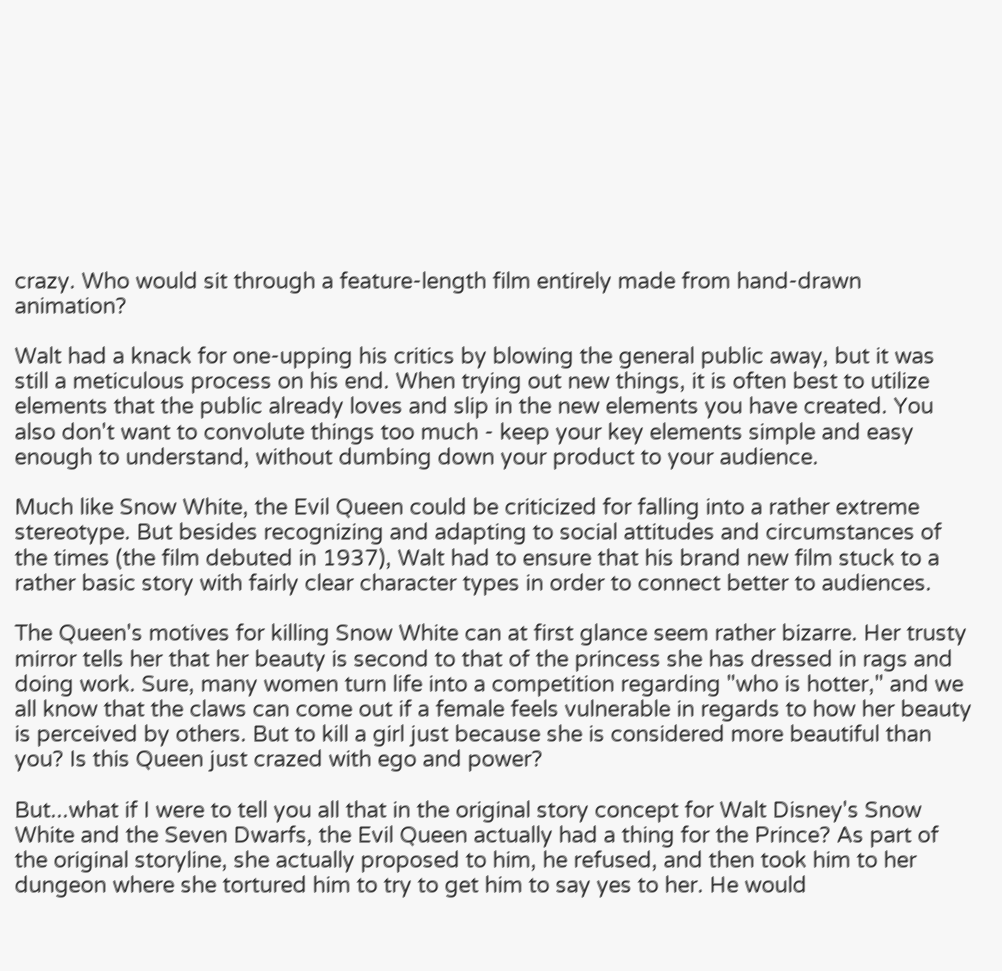crazy. Who would sit through a feature-length film entirely made from hand-drawn animation?

Walt had a knack for one-upping his critics by blowing the general public away, but it was still a meticulous process on his end. When trying out new things, it is often best to utilize elements that the public already loves and slip in the new elements you have created. You also don't want to convolute things too much - keep your key elements simple and easy enough to understand, without dumbing down your product to your audience.

Much like Snow White, the Evil Queen could be criticized for falling into a rather extreme stereotype. But besides recognizing and adapting to social attitudes and circumstances of the times (the film debuted in 1937), Walt had to ensure that his brand new film stuck to a rather basic story with fairly clear character types in order to connect better to audiences.

The Queen's motives for killing Snow White can at first glance seem rather bizarre. Her trusty mirror tells her that her beauty is second to that of the princess she has dressed in rags and doing work. Sure, many women turn life into a competition regarding "who is hotter," and we all know that the claws can come out if a female feels vulnerable in regards to how her beauty is perceived by others. But to kill a girl just because she is considered more beautiful than you? Is this Queen just crazed with ego and power?

But...what if I were to tell you all that in the original story concept for Walt Disney's Snow White and the Seven Dwarfs, the Evil Queen actually had a thing for the Prince? As part of the original storyline, she actually proposed to him, he refused, and then took him to her dungeon where she tortured him to try to get him to say yes to her. He would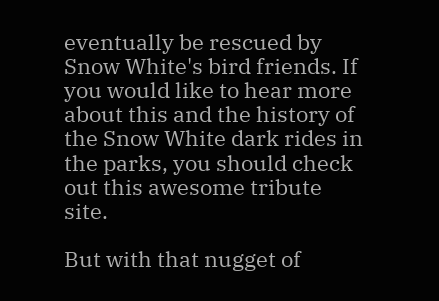eventually be rescued by Snow White's bird friends. If you would like to hear more about this and the history of the Snow White dark rides in the parks, you should check out this awesome tribute site.

But with that nugget of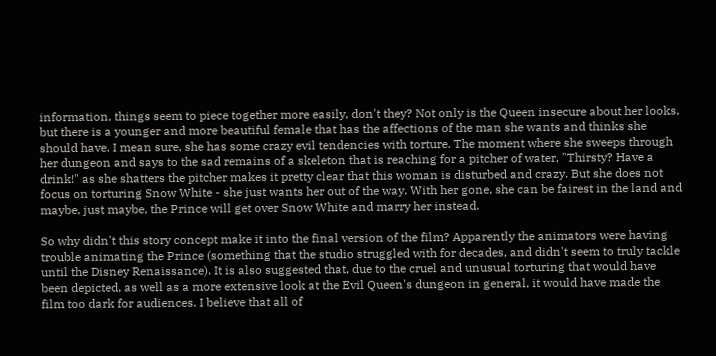information, things seem to piece together more easily, don't they? Not only is the Queen insecure about her looks, but there is a younger and more beautiful female that has the affections of the man she wants and thinks she should have. I mean sure, she has some crazy evil tendencies with torture. The moment where she sweeps through her dungeon and says to the sad remains of a skeleton that is reaching for a pitcher of water, "Thirsty? Have a drink!" as she shatters the pitcher makes it pretty clear that this woman is disturbed and crazy. But she does not focus on torturing Snow White - she just wants her out of the way. With her gone, she can be fairest in the land and maybe, just maybe, the Prince will get over Snow White and marry her instead.

So why didn't this story concept make it into the final version of the film? Apparently the animators were having trouble animating the Prince (something that the studio struggled with for decades, and didn't seem to truly tackle until the Disney Renaissance). It is also suggested that, due to the cruel and unusual torturing that would have been depicted, as well as a more extensive look at the Evil Queen's dungeon in general, it would have made the film too dark for audiences. I believe that all of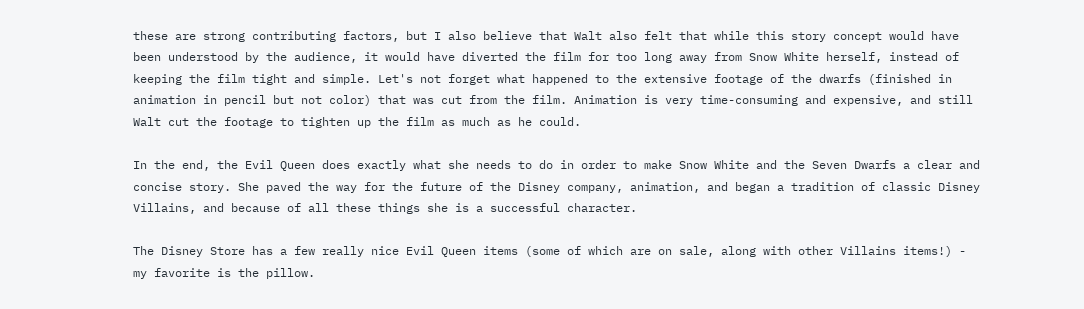these are strong contributing factors, but I also believe that Walt also felt that while this story concept would have been understood by the audience, it would have diverted the film for too long away from Snow White herself, instead of keeping the film tight and simple. Let's not forget what happened to the extensive footage of the dwarfs (finished in animation in pencil but not color) that was cut from the film. Animation is very time-consuming and expensive, and still Walt cut the footage to tighten up the film as much as he could.

In the end, the Evil Queen does exactly what she needs to do in order to make Snow White and the Seven Dwarfs a clear and concise story. She paved the way for the future of the Disney company, animation, and began a tradition of classic Disney Villains, and because of all these things she is a successful character.

The Disney Store has a few really nice Evil Queen items (some of which are on sale, along with other Villains items!) - my favorite is the pillow.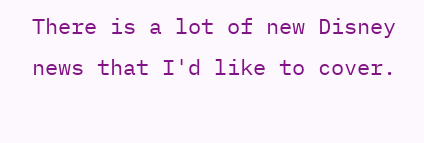There is a lot of new Disney news that I'd like to cover.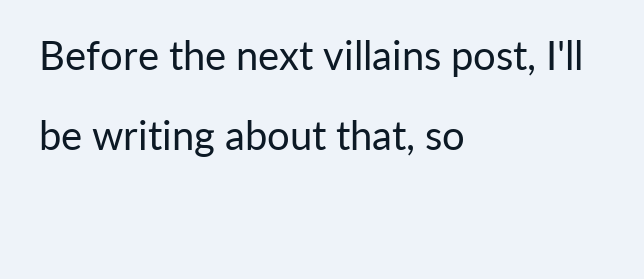Before the next villains post, I'll be writing about that, so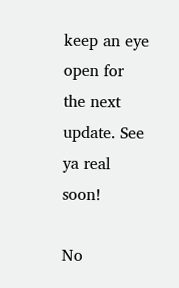keep an eye open for the next update. See ya real soon!

No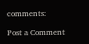comments:

Post a Comment